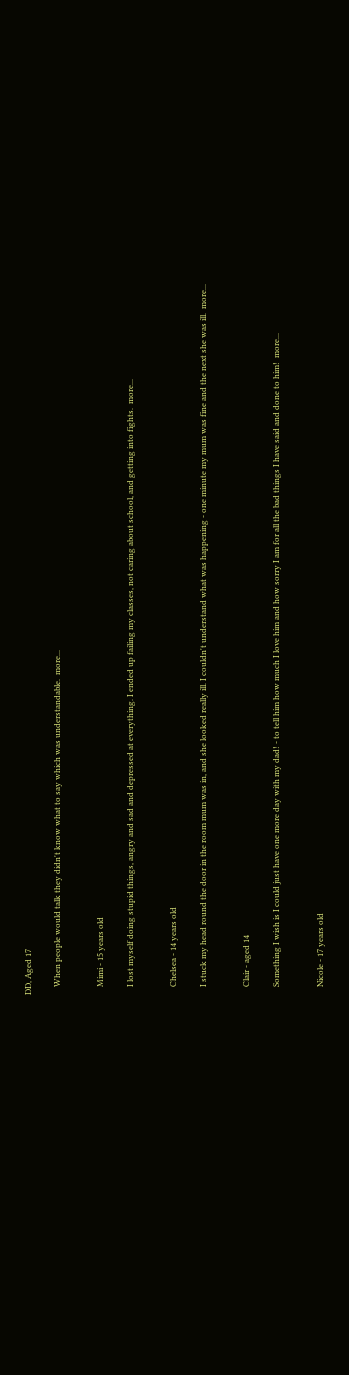DD, Aged 17

    When people would talk they didn't know what to say which was understandable.  more...


    Mimi - 15 years old

    I lost myself doing stupid things, angry and sad and depressed at everything. I ended up failing my classes, not caring about school, and getting into fights.  more...


    Chelsea - 14 years old

    I stuck my head round the door in the room mum was in, and she looked really ill. I couldn't understand what was happening - one minute my mum was fine and the next she was ill.  more...


    Clair - aged 14

    Something I wish is I could just have one more day with my dad! - to tell him how much I love him and how sorry I am for all the bad things I have said and done to him!  more...


    Nicole - 17 years old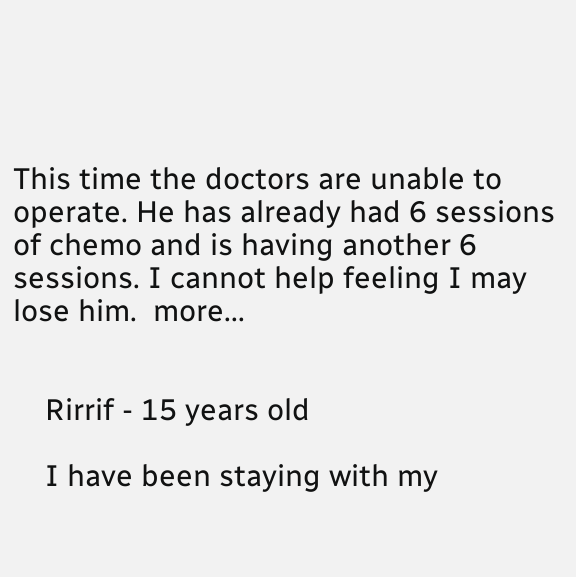This time the doctors are unable to operate. He has already had 6 sessions of chemo and is having another 6 sessions. I cannot help feeling I may lose him.  more...


    Rirrif - 15 years old

    I have been staying with my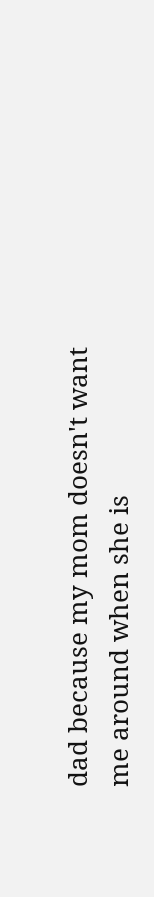dad because my mom doesn't want me around when she is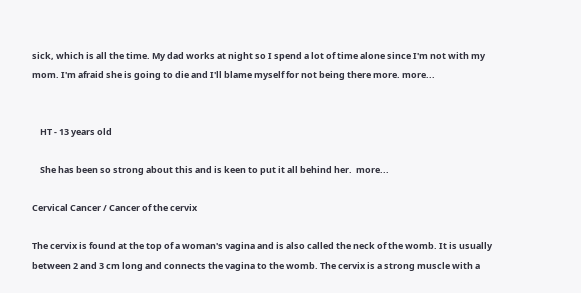sick, which is all the time. My dad works at night so I spend a lot of time alone since I'm not with my mom. I'm afraid she is going to die and I'll blame myself for not being there more. more...


    HT - 13 years old

    She has been so strong about this and is keen to put it all behind her.  more...

Cervical Cancer / Cancer of the cervix

The cervix is found at the top of a woman's vagina and is also called the neck of the womb. It is usually between 2 and 3 cm long and connects the vagina to the womb. The cervix is a strong muscle with a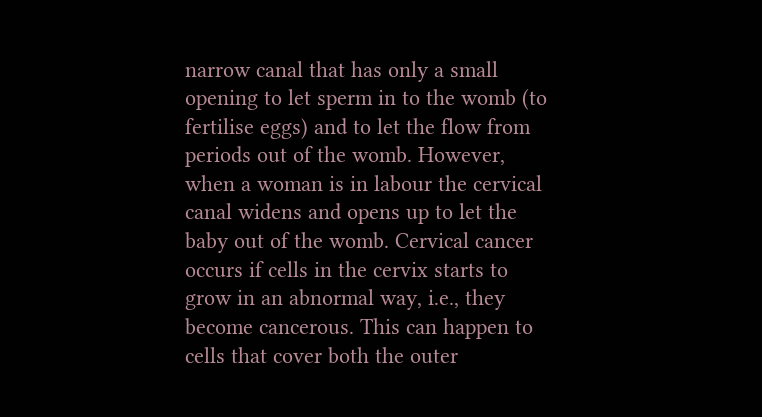narrow canal that has only a small opening to let sperm in to the womb (to fertilise eggs) and to let the flow from periods out of the womb. However, when a woman is in labour the cervical canal widens and opens up to let the baby out of the womb. Cervical cancer occurs if cells in the cervix starts to grow in an abnormal way, i.e., they become cancerous. This can happen to cells that cover both the outer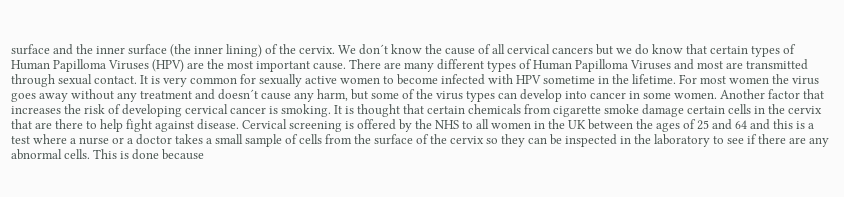surface and the inner surface (the inner lining) of the cervix. We don´t know the cause of all cervical cancers but we do know that certain types of Human Papilloma Viruses (HPV) are the most important cause. There are many different types of Human Papilloma Viruses and most are transmitted through sexual contact. It is very common for sexually active women to become infected with HPV sometime in the lifetime. For most women the virus goes away without any treatment and doesn´t cause any harm, but some of the virus types can develop into cancer in some women. Another factor that increases the risk of developing cervical cancer is smoking. It is thought that certain chemicals from cigarette smoke damage certain cells in the cervix that are there to help fight against disease. Cervical screening is offered by the NHS to all women in the UK between the ages of 25 and 64 and this is a test where a nurse or a doctor takes a small sample of cells from the surface of the cervix so they can be inspected in the laboratory to see if there are any abnormal cells. This is done because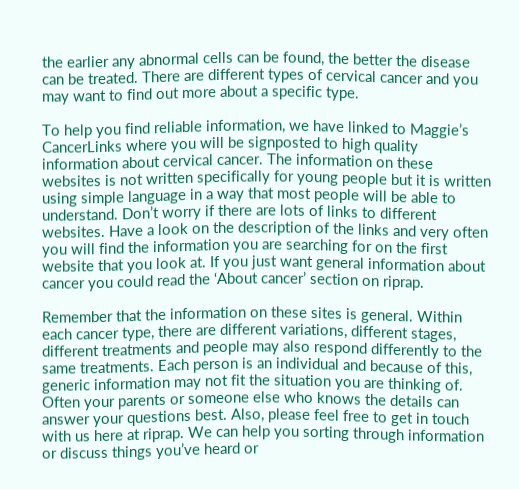the earlier any abnormal cells can be found, the better the disease can be treated. There are different types of cervical cancer and you may want to find out more about a specific type.

To help you find reliable information, we have linked to Maggie’s CancerLinks where you will be signposted to high quality information about cervical cancer. The information on these websites is not written specifically for young people but it is written using simple language in a way that most people will be able to understand. Don’t worry if there are lots of links to different websites. Have a look on the description of the links and very often you will find the information you are searching for on the first website that you look at. If you just want general information about cancer you could read the ‘About cancer’ section on riprap.

Remember that the information on these sites is general. Within each cancer type, there are different variations, different stages, different treatments and people may also respond differently to the same treatments. Each person is an individual and because of this, generic information may not fit the situation you are thinking of. Often your parents or someone else who knows the details can answer your questions best. Also, please feel free to get in touch with us here at riprap. We can help you sorting through information or discuss things you’ve heard or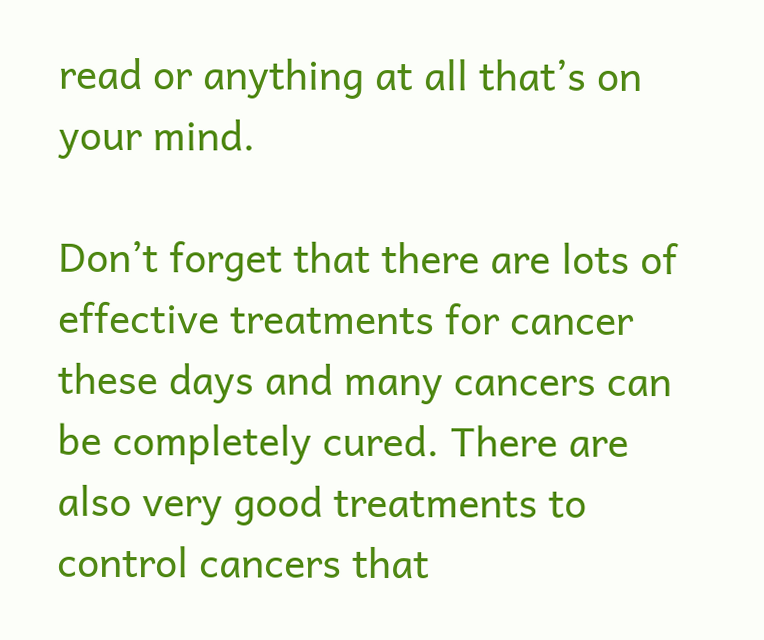read or anything at all that’s on your mind.

Don’t forget that there are lots of effective treatments for cancer these days and many cancers can be completely cured. There are also very good treatments to control cancers that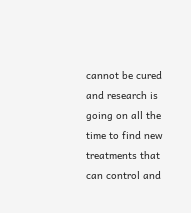cannot be cured and research is going on all the time to find new treatments that can control and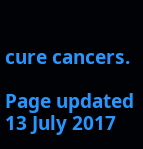cure cancers.

Page updated 13 July 2017